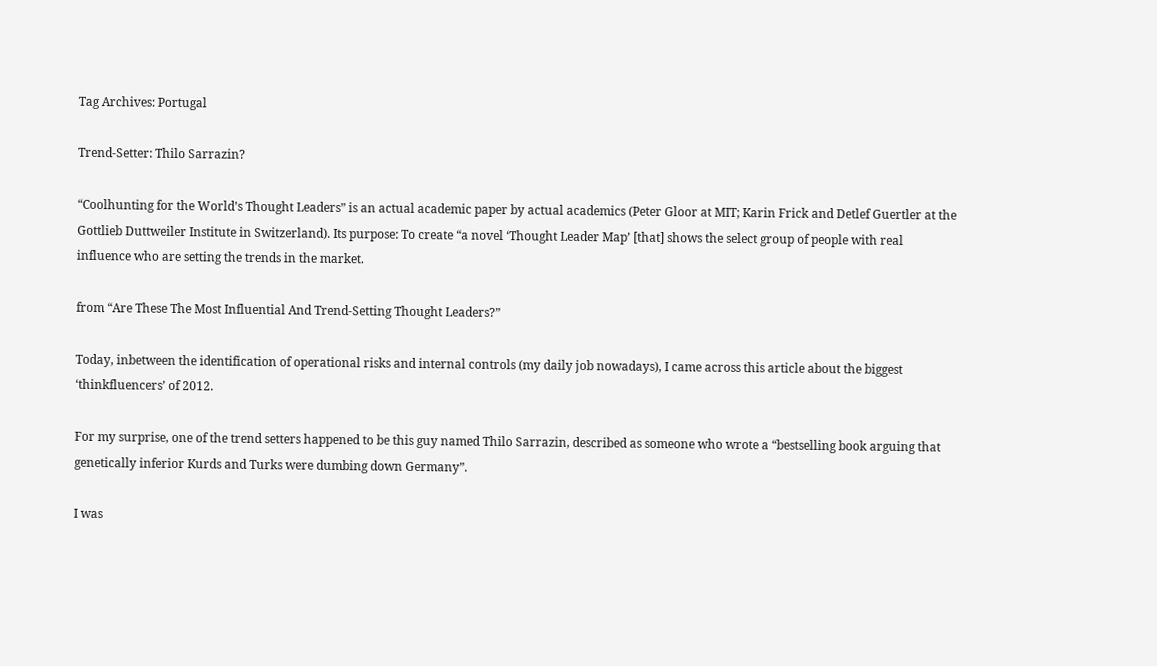Tag Archives: Portugal

Trend-Setter: Thilo Sarrazin?

“Coolhunting for the World’s Thought Leaders” is an actual academic paper by actual academics (Peter Gloor at MIT; Karin Frick and Detlef Guertler at the Gottlieb Duttweiler Institute in Switzerland). Its purpose: To create “a novel ‘Thought Leader Map’ [that] shows the select group of people with real influence who are setting the trends in the market.

from “Are These The Most Influential And Trend-Setting Thought Leaders?”

Today, inbetween the identification of operational risks and internal controls (my daily job nowadays), I came across this article about the biggest ‘thinkfluencers’ of 2012.

For my surprise, one of the trend setters happened to be this guy named Thilo Sarrazin, described as someone who wrote a “bestselling book arguing that genetically inferior Kurds and Turks were dumbing down Germany”.

I was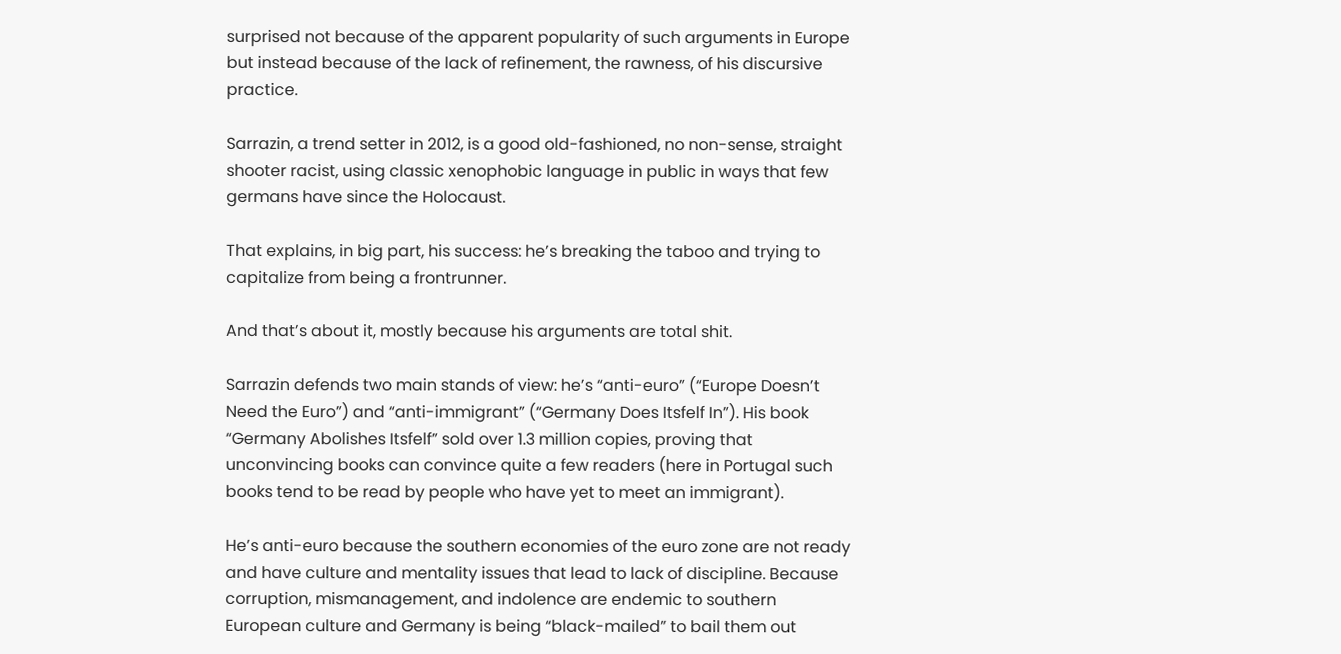surprised not because of the apparent popularity of such arguments in Europe but instead because of the lack of refinement, the rawness, of his discursive practice.

Sarrazin, a trend setter in 2012, is a good old-fashioned, no non-sense, straight shooter racist, using classic xenophobic language in public in ways that few germans have since the Holocaust.

That explains, in big part, his success: he’s breaking the taboo and trying to capitalize from being a frontrunner.

And that’s about it, mostly because his arguments are total shit.

Sarrazin defends two main stands of view: he’s “anti-euro” (“Europe Doesn’t Need the Euro”) and “anti-immigrant” (“Germany Does Itsfelf In”). His book “Germany Abolishes Itsfelf” sold over 1.3 million copies, proving that unconvincing books can convince quite a few readers (here in Portugal such books tend to be read by people who have yet to meet an immigrant).

He’s anti-euro because the southern economies of the euro zone are not ready and have culture and mentality issues that lead to lack of discipline. Because corruption, mismanagement, and indolence are endemic to southern European culture and Germany is being “black-mailed” to bail them out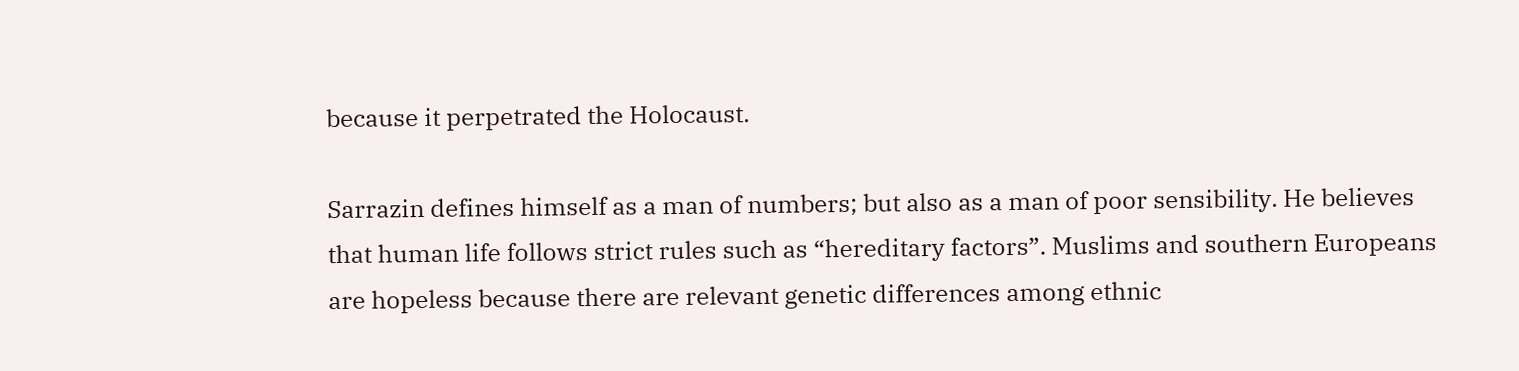because it perpetrated the Holocaust.

Sarrazin defines himself as a man of numbers; but also as a man of poor sensibility. He believes that human life follows strict rules such as “hereditary factors”. Muslims and southern Europeans are hopeless because there are relevant genetic differences among ethnic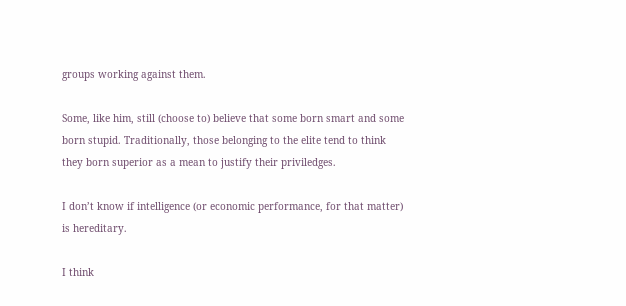groups working against them.

Some, like him, still (choose to) believe that some born smart and some born stupid. Traditionally, those belonging to the elite tend to think they born superior as a mean to justify their priviledges.

I don’t know if intelligence (or economic performance, for that matter) is hereditary.

I think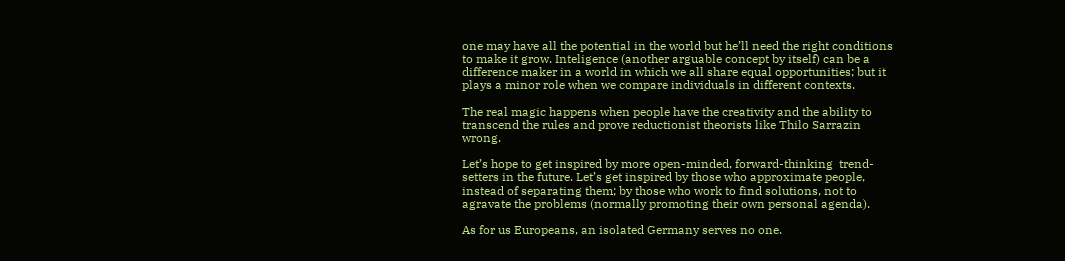one may have all the potential in the world but he’ll need the right conditions to make it grow. Inteligence (another arguable concept by itself) can be a difference maker in a world in which we all share equal opportunities; but it plays a minor role when we compare individuals in different contexts.

The real magic happens when people have the creativity and the ability to transcend the rules and prove reductionist theorists like Thilo Sarrazin wrong.

Let’s hope to get inspired by more open-minded, forward-thinking  trend-setters in the future. Let’s get inspired by those who approximate people, instead of separating them; by those who work to find solutions, not to agravate the problems (normally promoting their own personal agenda).

As for us Europeans, an isolated Germany serves no one.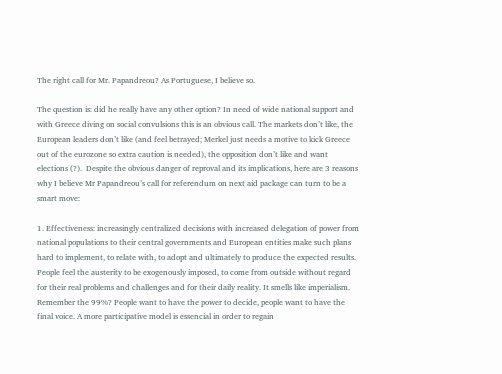The right call for Mr. Papandreou? As Portuguese, I believe so.

The question is: did he really have any other option? In need of wide national support and with Greece diving on social convulsions this is an obvious call. The markets don’t like, the European leaders don’t like (and feel betrayed; Merkel just needs a motive to kick Greece out of the eurozone so extra caution is needed), the opposition don’t like and want elections (?).  Despite the obvious danger of reproval and its implications, here are 3 reasons why I believe Mr Papandreou’s call for referendum on next aid package can turn to be a smart move:

1. Effectiveness: increasingly centralized decisions with increased delegation of power from national populations to their central governments and European entities make such plans hard to implement, to relate with, to adopt and ultimately to produce the expected results. People feel the austerity to be exogenously imposed, to come from outside without regard for their real problems and challenges and for their daily reality. It smells like imperialism. Remember the 99%? People want to have the power to decide, people want to have the final voice. A more participative model is essencial in order to regain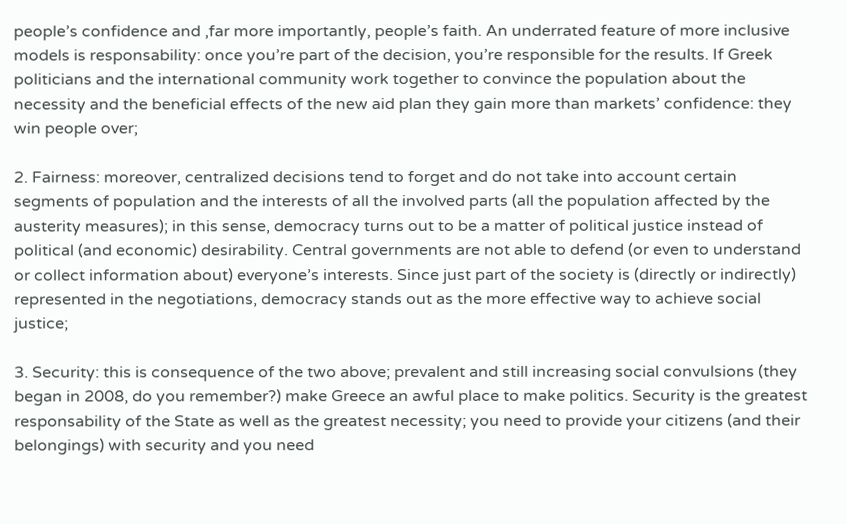people’s confidence and ,far more importantly, people’s faith. An underrated feature of more inclusive models is responsability: once you’re part of the decision, you’re responsible for the results. If Greek politicians and the international community work together to convince the population about the necessity and the beneficial effects of the new aid plan they gain more than markets’ confidence: they win people over;

2. Fairness: moreover, centralized decisions tend to forget and do not take into account certain segments of population and the interests of all the involved parts (all the population affected by the austerity measures); in this sense, democracy turns out to be a matter of political justice instead of political (and economic) desirability. Central governments are not able to defend (or even to understand or collect information about) everyone’s interests. Since just part of the society is (directly or indirectly) represented in the negotiations, democracy stands out as the more effective way to achieve social justice;

3. Security: this is consequence of the two above; prevalent and still increasing social convulsions (they began in 2008, do you remember?) make Greece an awful place to make politics. Security is the greatest responsability of the State as well as the greatest necessity; you need to provide your citizens (and their belongings) with security and you need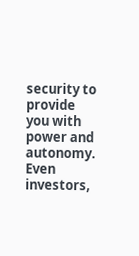security to provide you with power and autonomy. Even investors,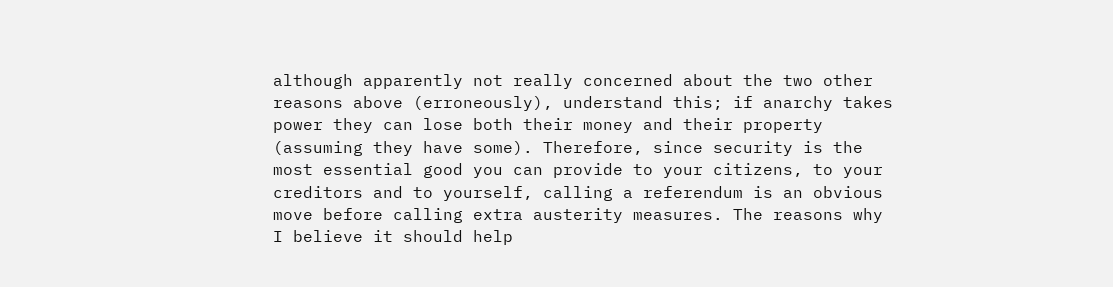although apparently not really concerned about the two other reasons above (erroneously), understand this; if anarchy takes power they can lose both their money and their property (assuming they have some). Therefore, since security is the most essential good you can provide to your citizens, to your creditors and to yourself, calling a referendum is an obvious move before calling extra austerity measures. The reasons why I believe it should help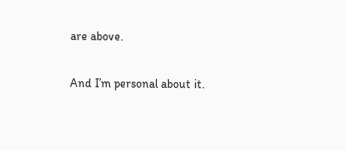are above.

And I’m personal about it.